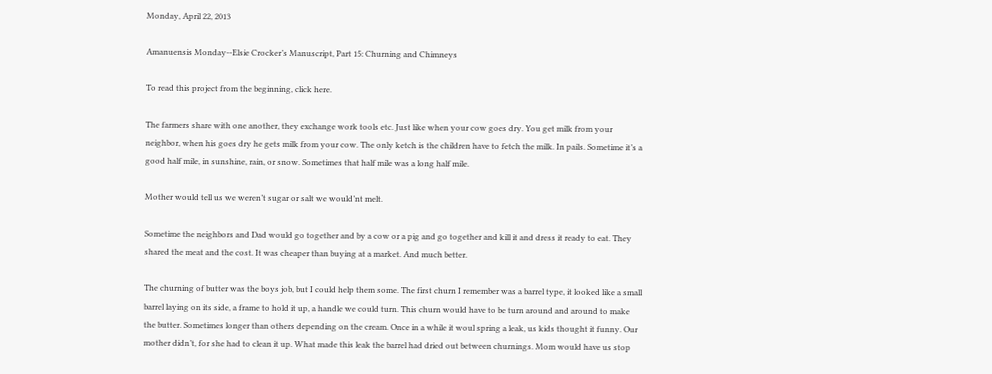Monday, April 22, 2013

Amanuensis Monday--Elsie Crocker’s Manuscript, Part 15: Churning and Chimneys

To read this project from the beginning, click here.

The farmers share with one another, they exchange work tools etc. Just like when your cow goes dry. You get milk from your neighbor, when his goes dry he gets milk from your cow. The only ketch is the children have to fetch the milk. In pails. Sometime it’s a good half mile, in sunshine, rain, or snow. Sometimes that half mile was a long half mile.

Mother would tell us we weren’t sugar or salt we would’nt melt.

Sometime the neighbors and Dad would go together and by a cow or a pig and go together and kill it and dress it ready to eat. They shared the meat and the cost. It was cheaper than buying at a market. And much better.

The churning of butter was the boys job, but I could help them some. The first churn I remember was a barrel type, it looked like a small barrel laying on its side, a frame to hold it up, a handle we could turn. This churn would have to be turn around and around to make the butter. Sometimes longer than others depending on the cream. Once in a while it woul spring a leak, us kids thought it funny. Our mother didn’t, for she had to clean it up. What made this leak the barrel had dried out between churnings. Mom would have us stop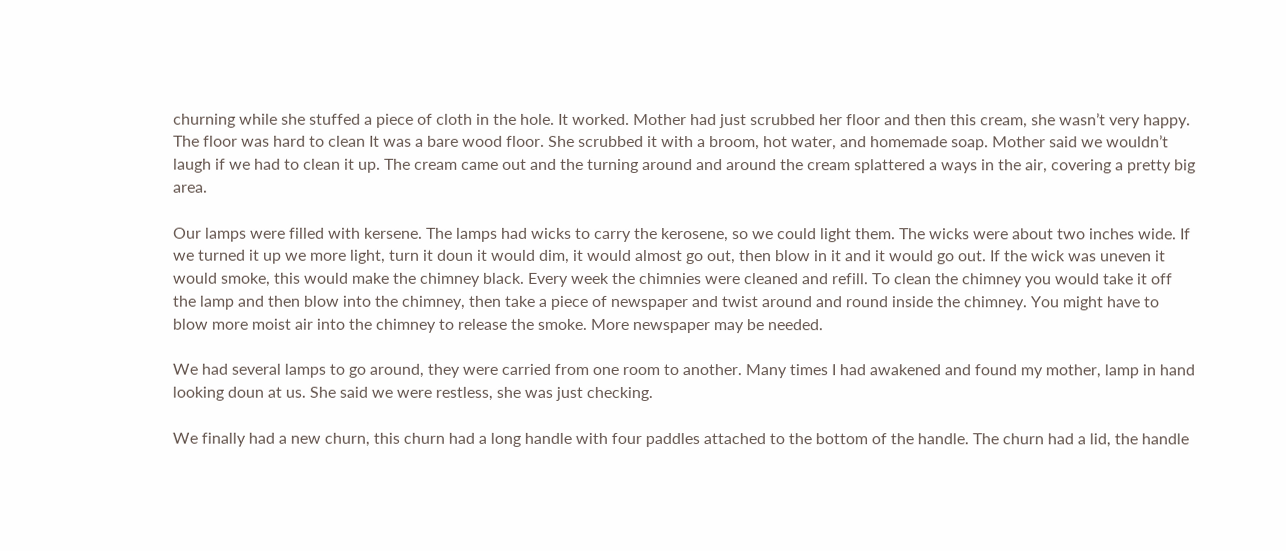churning while she stuffed a piece of cloth in the hole. It worked. Mother had just scrubbed her floor and then this cream, she wasn’t very happy. The floor was hard to clean It was a bare wood floor. She scrubbed it with a broom, hot water, and homemade soap. Mother said we wouldn’t laugh if we had to clean it up. The cream came out and the turning around and around the cream splattered a ways in the air, covering a pretty big area.

Our lamps were filled with kersene. The lamps had wicks to carry the kerosene, so we could light them. The wicks were about two inches wide. If we turned it up we more light, turn it doun it would dim, it would almost go out, then blow in it and it would go out. If the wick was uneven it would smoke, this would make the chimney black. Every week the chimnies were cleaned and refill. To clean the chimney you would take it off the lamp and then blow into the chimney, then take a piece of newspaper and twist around and round inside the chimney. You might have to blow more moist air into the chimney to release the smoke. More newspaper may be needed.

We had several lamps to go around, they were carried from one room to another. Many times I had awakened and found my mother, lamp in hand looking doun at us. She said we were restless, she was just checking.

We finally had a new churn, this churn had a long handle with four paddles attached to the bottom of the handle. The churn had a lid, the handle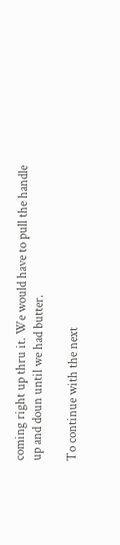coming right up thru it. We would have to pull the handle up and doun until we had butter.

To continue with the next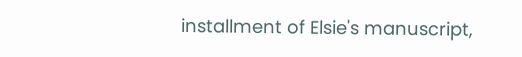installment of Elsie's manuscript,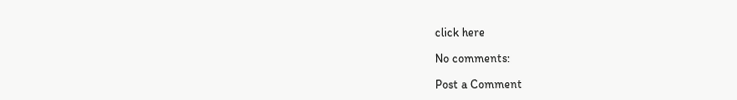click here

No comments:

Post a Comment